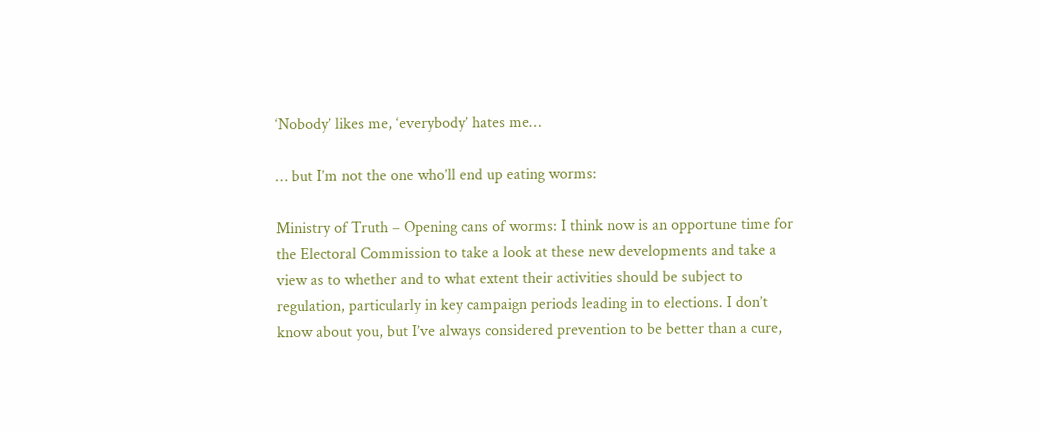‘Nobody’ likes me, ‘everybody’ hates me…

… but I’m not the one who’ll end up eating worms:

Ministry of Truth – Opening cans of worms: I think now is an opportune time for the Electoral Commission to take a look at these new developments and take a view as to whether and to what extent their activities should be subject to regulation, particularly in key campaign periods leading in to elections. I don’t know about you, but I’ve always considered prevention to be better than a cure,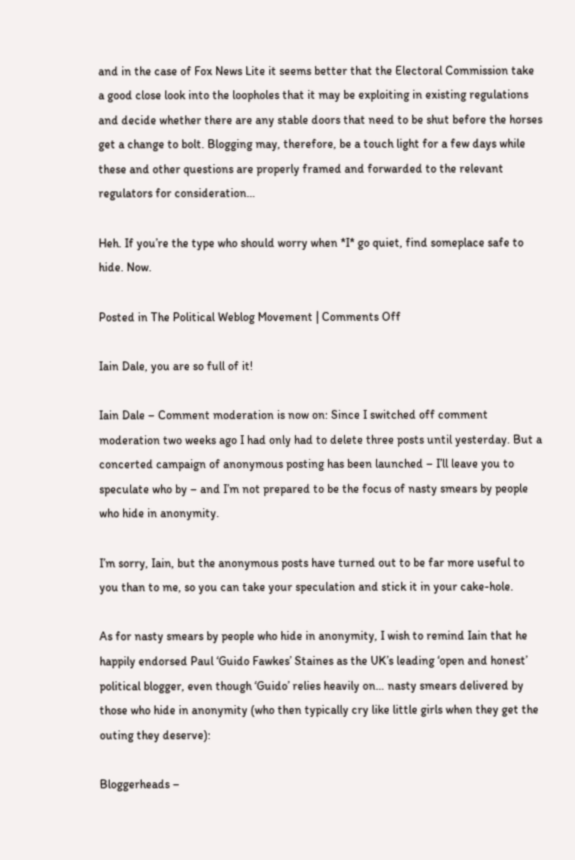and in the case of Fox News Lite it seems better that the Electoral Commission take a good close look into the loopholes that it may be exploiting in existing regulations and decide whether there are any stable doors that need to be shut before the horses get a change to bolt. Blogging may, therefore, be a touch light for a few days while these and other questions are properly framed and forwarded to the relevant regulators for consideration…

Heh. If you’re the type who should worry when *I* go quiet, find someplace safe to hide. Now.

Posted in The Political Weblog Movement | Comments Off

Iain Dale, you are so full of it!

Iain Dale – Comment moderation is now on: Since I switched off comment moderation two weeks ago I had only had to delete three posts until yesterday. But a concerted campaign of anonymous posting has been launched – I’ll leave you to speculate who by – and I’m not prepared to be the focus of nasty smears by people who hide in anonymity.

I’m sorry, Iain, but the anonymous posts have turned out to be far more useful to you than to me, so you can take your speculation and stick it in your cake-hole.

As for nasty smears by people who hide in anonymity, I wish to remind Iain that he happily endorsed Paul ‘Guido Fawkes’ Staines as the UK’s leading ‘open and honest’ political blogger, even though ‘Guido’ relies heavily on… nasty smears delivered by those who hide in anonymity (who then typically cry like little girls when they get the outing they deserve):

Bloggerheads –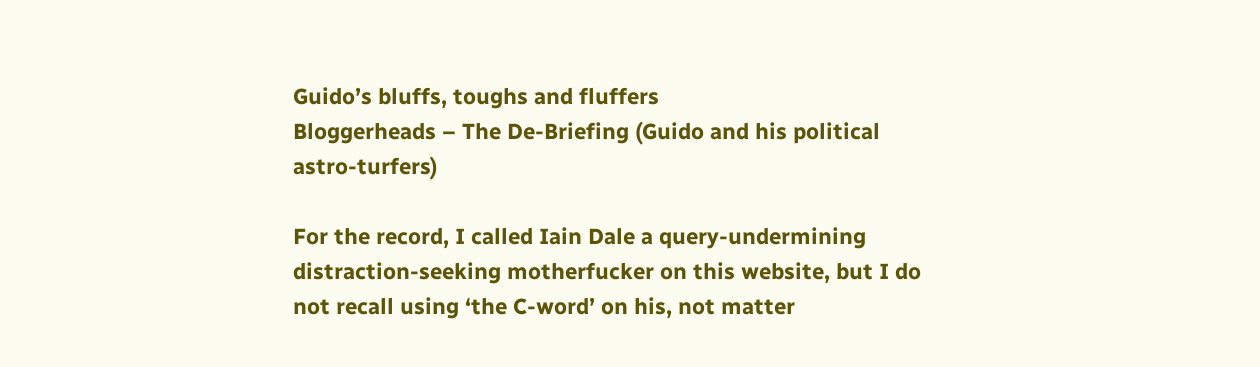Guido’s bluffs, toughs and fluffers
Bloggerheads – The De-Briefing (Guido and his political astro-turfers)

For the record, I called Iain Dale a query-undermining distraction-seeking motherfucker on this website, but I do not recall using ‘the C-word’ on his, not matter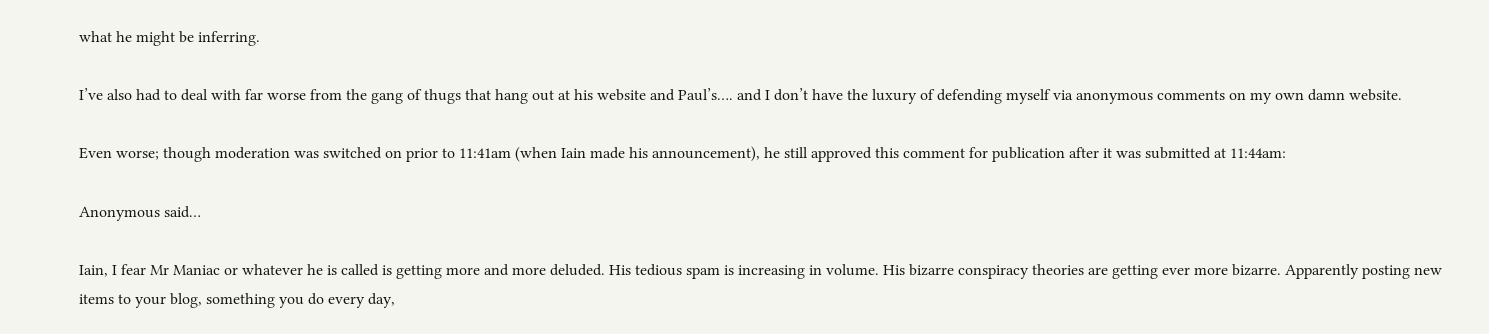what he might be inferring.

I’ve also had to deal with far worse from the gang of thugs that hang out at his website and Paul’s…. and I don’t have the luxury of defending myself via anonymous comments on my own damn website.

Even worse; though moderation was switched on prior to 11:41am (when Iain made his announcement), he still approved this comment for publication after it was submitted at 11:44am:

Anonymous said…

Iain, I fear Mr Maniac or whatever he is called is getting more and more deluded. His tedious spam is increasing in volume. His bizarre conspiracy theories are getting ever more bizarre. Apparently posting new items to your blog, something you do every day,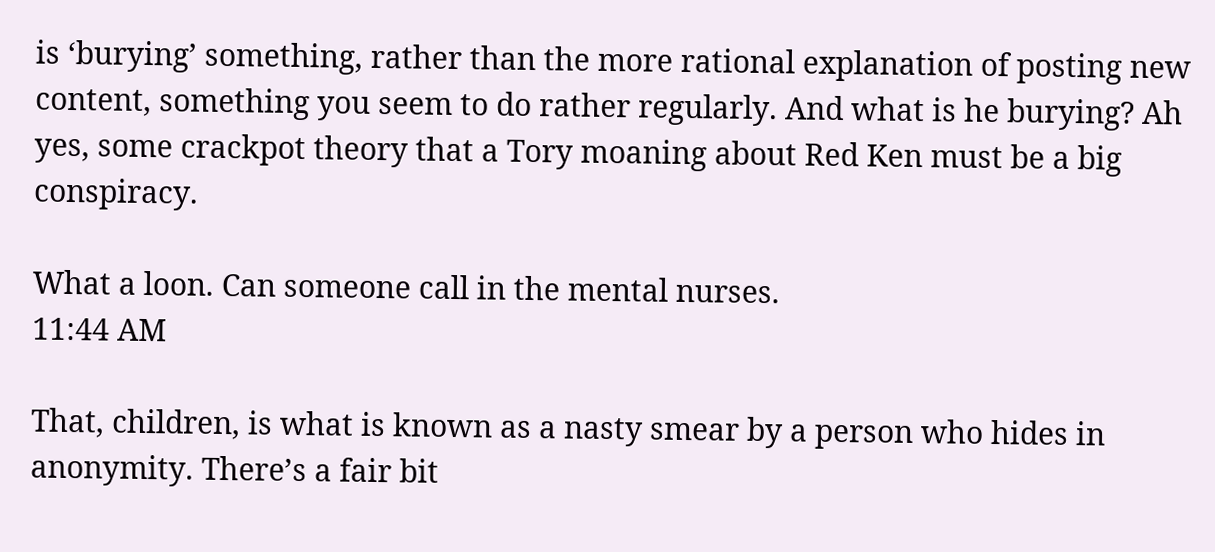is ‘burying’ something, rather than the more rational explanation of posting new content, something you seem to do rather regularly. And what is he burying? Ah yes, some crackpot theory that a Tory moaning about Red Ken must be a big conspiracy.

What a loon. Can someone call in the mental nurses.
11:44 AM

That, children, is what is known as a nasty smear by a person who hides in anonymity. There’s a fair bit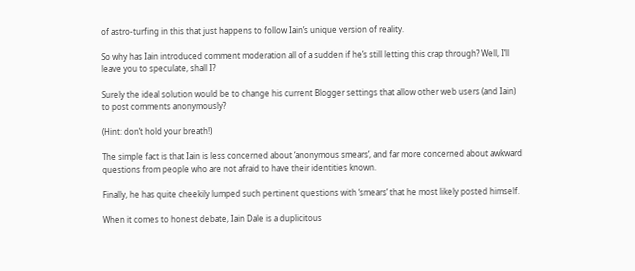of astro-turfing in this that just happens to follow Iain’s unique version of reality.

So why has Iain introduced comment moderation all of a sudden if he’s still letting this crap through? Well, I’ll leave you to speculate, shall I?

Surely the ideal solution would be to change his current Blogger settings that allow other web users (and Iain) to post comments anonymously?

(Hint: don’t hold your breath!)

The simple fact is that Iain is less concerned about ‘anonymous smears’, and far more concerned about awkward questions from people who are not afraid to have their identities known.

Finally, he has quite cheekily lumped such pertinent questions with ‘smears’ that he most likely posted himself.

When it comes to honest debate, Iain Dale is a duplicitous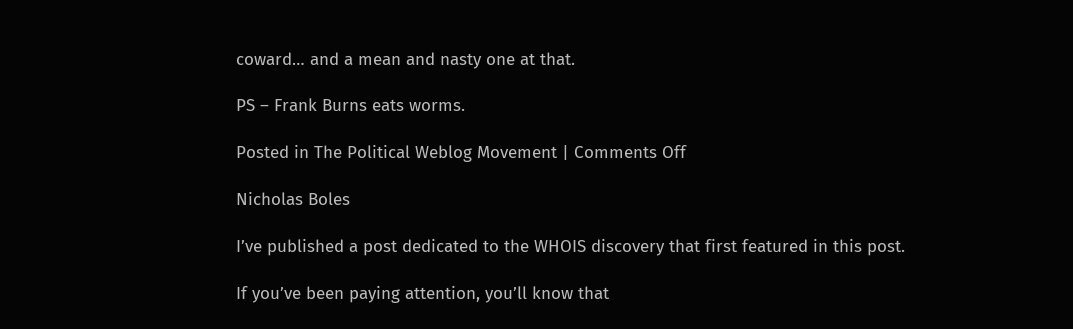coward… and a mean and nasty one at that.

PS – Frank Burns eats worms.

Posted in The Political Weblog Movement | Comments Off

Nicholas Boles

I’ve published a post dedicated to the WHOIS discovery that first featured in this post.

If you’ve been paying attention, you’ll know that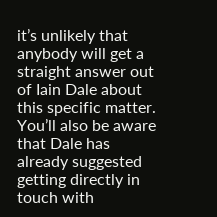it’s unlikely that anybody will get a straight answer out of Iain Dale about this specific matter. You’ll also be aware that Dale has already suggested getting directly in touch with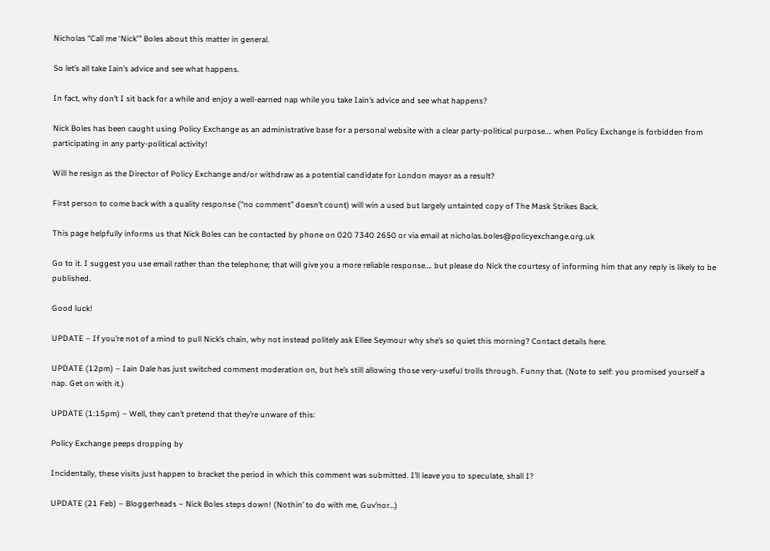Nicholas “Call me ‘Nick'” Boles about this matter in general.

So let’s all take Iain’s advice and see what happens.

In fact, why don’t I sit back for a while and enjoy a well-earned nap while you take Iain’s advice and see what happens?

Nick Boles has been caught using Policy Exchange as an administrative base for a personal website with a clear party-political purpose…. when Policy Exchange is forbidden from participating in any party-political activity!

Will he resign as the Director of Policy Exchange and/or withdraw as a potential candidate for London mayor as a result?

First person to come back with a quality response (“no comment” doesn’t count) will win a used but largely untainted copy of The Mask Strikes Back.

This page helpfully informs us that Nick Boles can be contacted by phone on 020 7340 2650 or via email at nicholas.boles@policyexchange.org.uk

Go to it. I suggest you use email rather than the telephone; that will give you a more reliable response…. but please do Nick the courtesy of informing him that any reply is likely to be published.

Good luck!

UPDATE – If you’re not of a mind to pull Nick’s chain, why not instead politely ask Ellee Seymour why she’s so quiet this morning? Contact details here.

UPDATE (12pm) – Iain Dale has just switched comment moderation on, but he’s still allowing those very-useful trolls through. Funny that. (Note to self: you promised yourself a nap. Get on with it.)

UPDATE (1:15pm) – Well, they can’t pretend that they’re unware of this:

Policy Exchange peeps dropping by

Incidentally, these visits just happen to bracket the period in which this comment was submitted. I’ll leave you to speculate, shall I?

UPDATE (21 Feb) – Bloggerheads – Nick Boles steps down! (Nothin’ to do with me, Guv’nor…)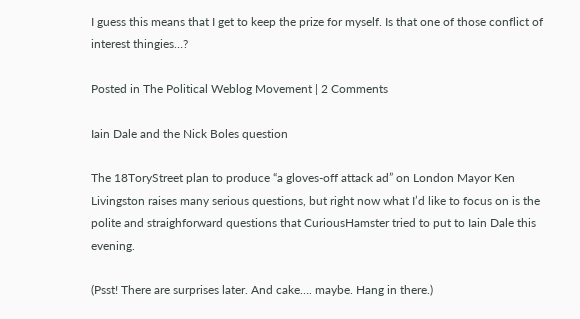I guess this means that I get to keep the prize for myself. Is that one of those conflict of interest thingies…?

Posted in The Political Weblog Movement | 2 Comments

Iain Dale and the Nick Boles question

The 18ToryStreet plan to produce “a gloves-off attack ad” on London Mayor Ken Livingston raises many serious questions, but right now what I’d like to focus on is the polite and straighforward questions that CuriousHamster tried to put to Iain Dale this evening.

(Psst! There are surprises later. And cake…. maybe. Hang in there.)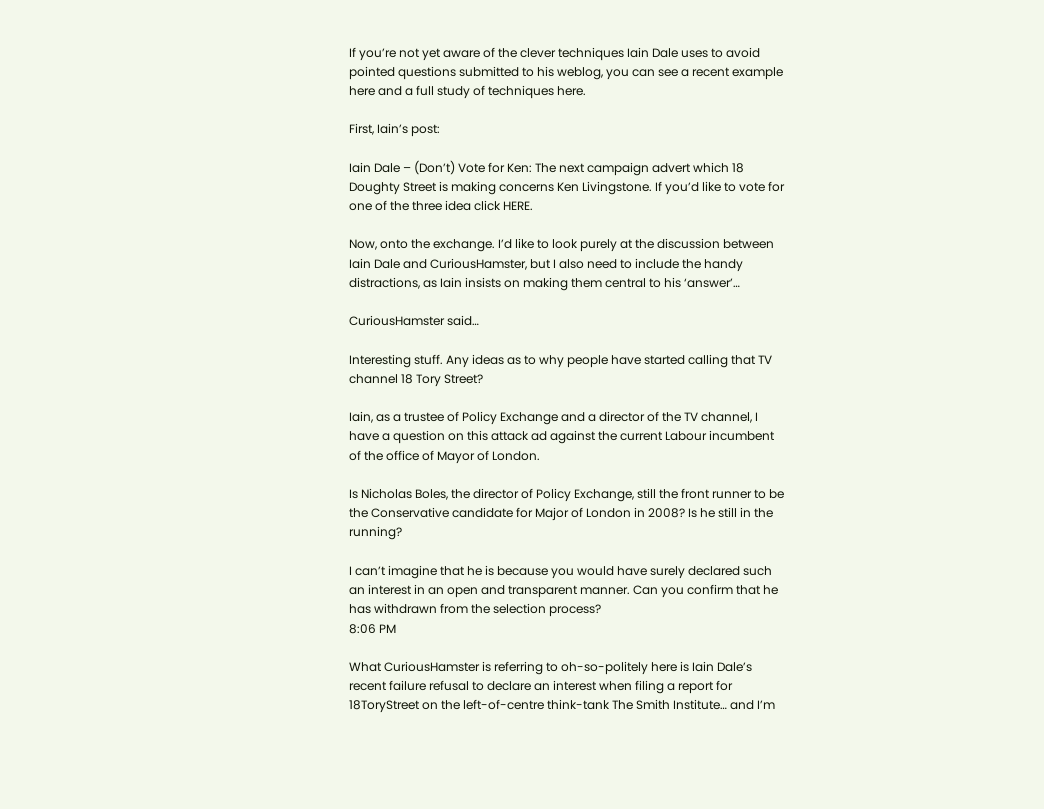If you’re not yet aware of the clever techniques Iain Dale uses to avoid pointed questions submitted to his weblog, you can see a recent example here and a full study of techniques here.

First, Iain’s post:

Iain Dale – (Don’t) Vote for Ken: The next campaign advert which 18 Doughty Street is making concerns Ken Livingstone. If you’d like to vote for one of the three idea click HERE.

Now, onto the exchange. I’d like to look purely at the discussion between Iain Dale and CuriousHamster, but I also need to include the handy distractions, as Iain insists on making them central to his ‘answer’…

CuriousHamster said…

Interesting stuff. Any ideas as to why people have started calling that TV channel 18 Tory Street?

Iain, as a trustee of Policy Exchange and a director of the TV channel, I have a question on this attack ad against the current Labour incumbent of the office of Mayor of London.

Is Nicholas Boles, the director of Policy Exchange, still the front runner to be the Conservative candidate for Major of London in 2008? Is he still in the running?

I can’t imagine that he is because you would have surely declared such an interest in an open and transparent manner. Can you confirm that he has withdrawn from the selection process?
8:06 PM

What CuriousHamster is referring to oh-so-politely here is Iain Dale’s recent failure refusal to declare an interest when filing a report for 18ToryStreet on the left-of-centre think-tank The Smith Institute… and I’m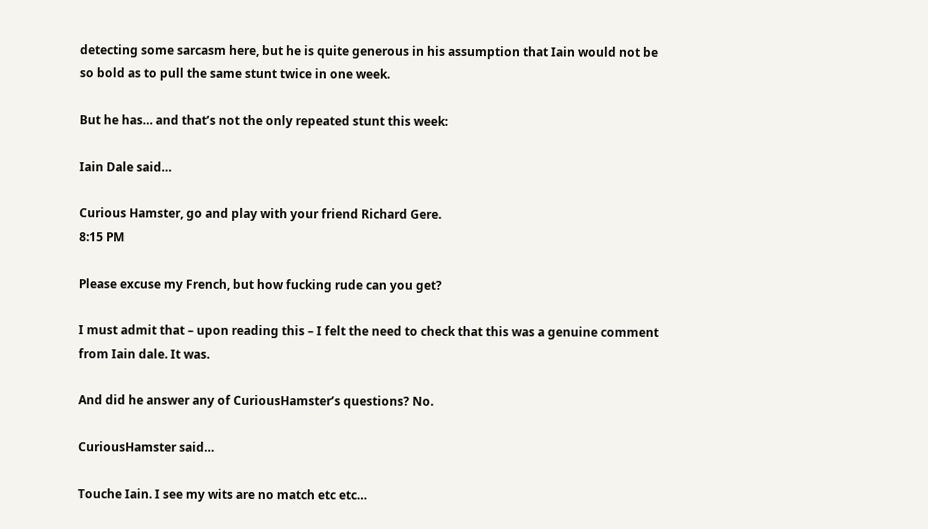detecting some sarcasm here, but he is quite generous in his assumption that Iain would not be so bold as to pull the same stunt twice in one week.

But he has… and that’s not the only repeated stunt this week:

Iain Dale said…

Curious Hamster, go and play with your friend Richard Gere.
8:15 PM

Please excuse my French, but how fucking rude can you get?

I must admit that – upon reading this – I felt the need to check that this was a genuine comment from Iain dale. It was.

And did he answer any of CuriousHamster’s questions? No.

CuriousHamster said…

Touche Iain. I see my wits are no match etc etc…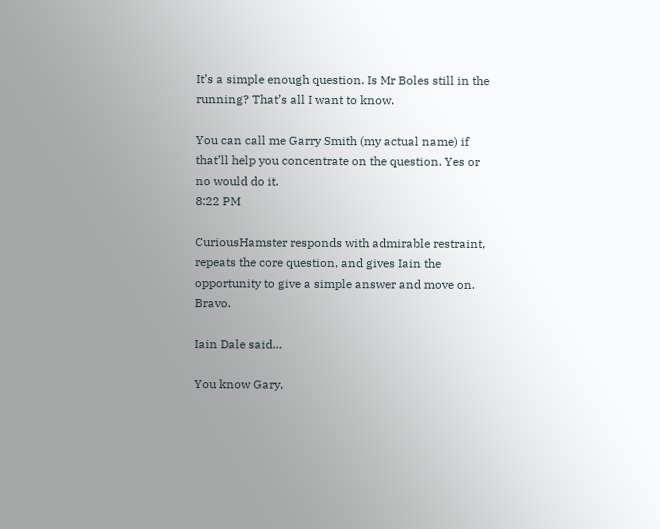It’s a simple enough question. Is Mr Boles still in the running? That’s all I want to know.

You can call me Garry Smith (my actual name) if that’ll help you concentrate on the question. Yes or no would do it.
8:22 PM

CuriousHamster responds with admirable restraint, repeats the core question, and gives Iain the opportunity to give a simple answer and move on. Bravo.

Iain Dale said…

You know Gary,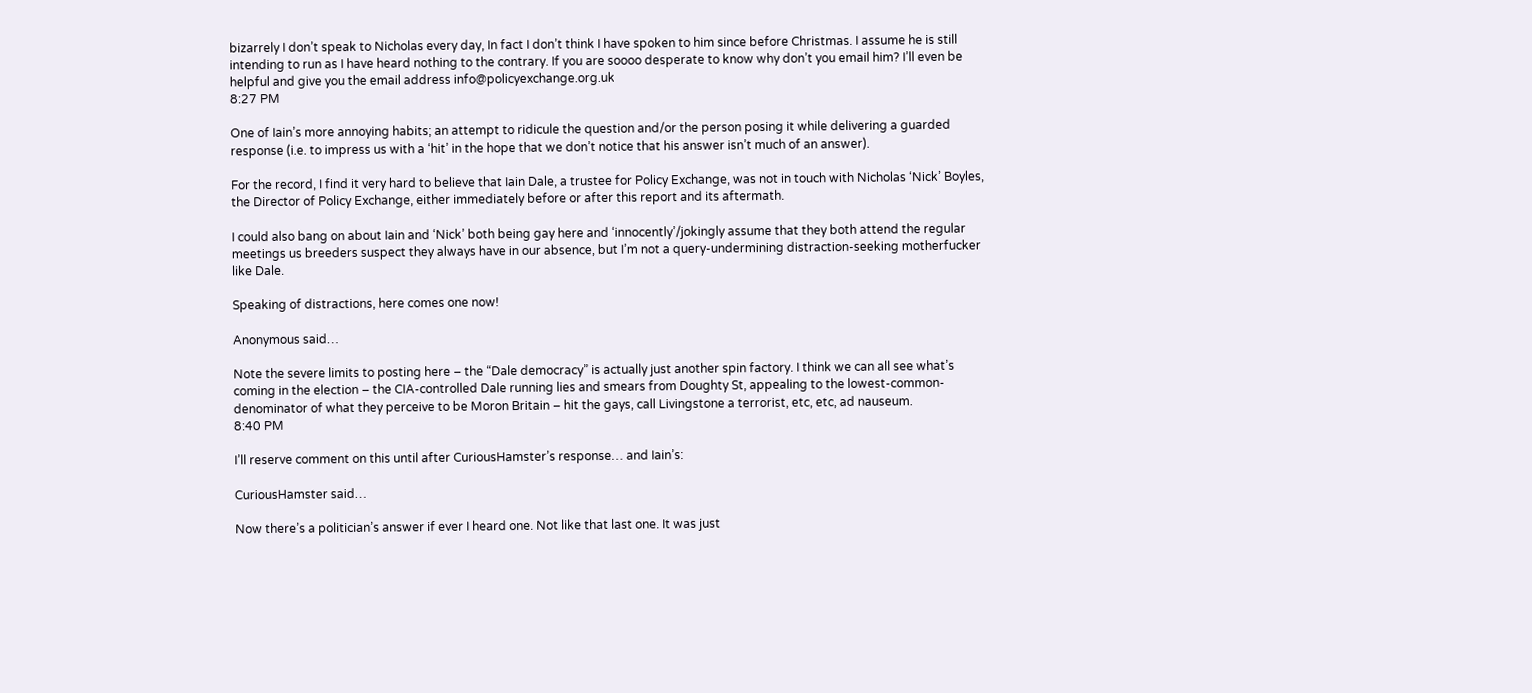bizarrely I don’t speak to Nicholas every day, In fact I don’t think I have spoken to him since before Christmas. I assume he is still intending to run as I have heard nothing to the contrary. If you are soooo desperate to know why don’t you email him? I’ll even be helpful and give you the email address info@policyexchange.org.uk
8:27 PM

One of Iain’s more annoying habits; an attempt to ridicule the question and/or the person posing it while delivering a guarded response (i.e. to impress us with a ‘hit’ in the hope that we don’t notice that his answer isn’t much of an answer).

For the record, I find it very hard to believe that Iain Dale, a trustee for Policy Exchange, was not in touch with Nicholas ‘Nick’ Boyles, the Director of Policy Exchange, either immediately before or after this report and its aftermath.

I could also bang on about Iain and ‘Nick’ both being gay here and ‘innocently’/jokingly assume that they both attend the regular meetings us breeders suspect they always have in our absence, but I’m not a query-undermining distraction-seeking motherfucker like Dale.

Speaking of distractions, here comes one now!

Anonymous said…

Note the severe limits to posting here – the “Dale democracy” is actually just another spin factory. I think we can all see what’s coming in the election – the CIA-controlled Dale running lies and smears from Doughty St, appealing to the lowest-common-denominator of what they perceive to be Moron Britain – hit the gays, call Livingstone a terrorist, etc, etc, ad nauseum.
8:40 PM

I’ll reserve comment on this until after CuriousHamster’s response… and Iain’s:

CuriousHamster said…

Now there’s a politician’s answer if ever I heard one. Not like that last one. It was just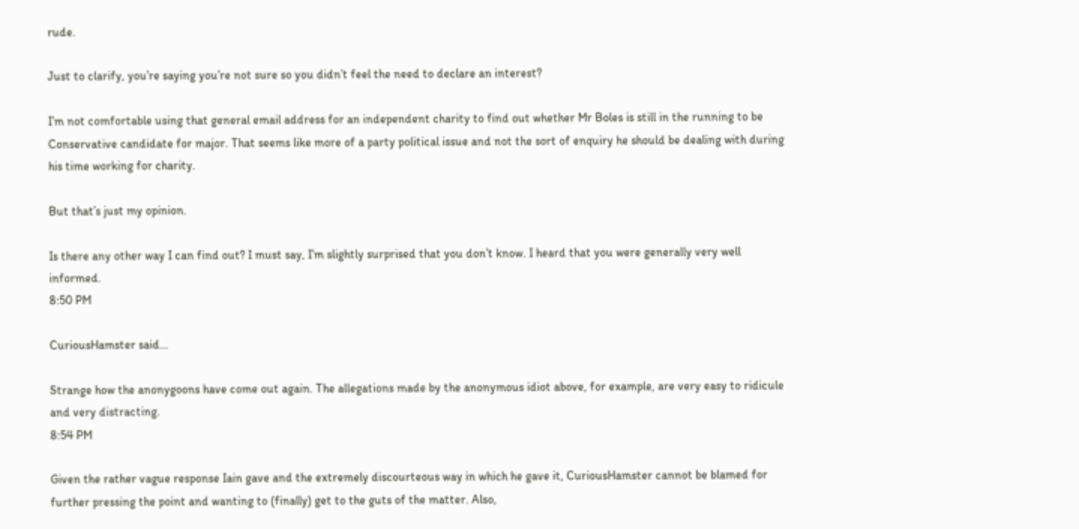rude.

Just to clarify, you’re saying you’re not sure so you didn’t feel the need to declare an interest?

I’m not comfortable using that general email address for an independent charity to find out whether Mr Boles is still in the running to be Conservative candidate for major. That seems like more of a party political issue and not the sort of enquiry he should be dealing with during his time working for charity.

But that’s just my opinion.

Is there any other way I can find out? I must say, I’m slightly surprised that you don’t know. I heard that you were generally very well informed.
8:50 PM

CuriousHamster said…

Strange how the anonygoons have come out again. The allegations made by the anonymous idiot above, for example, are very easy to ridicule and very distracting.
8:54 PM

Given the rather vague response Iain gave and the extremely discourteous way in which he gave it, CuriousHamster cannot be blamed for further pressing the point and wanting to (finally) get to the guts of the matter. Also,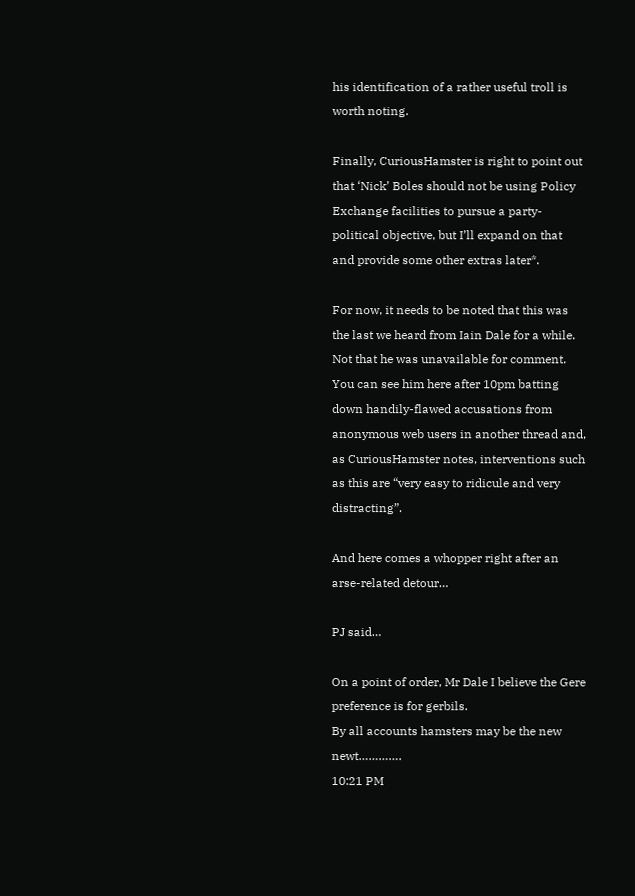his identification of a rather useful troll is worth noting.

Finally, CuriousHamster is right to point out that ‘Nick’ Boles should not be using Policy Exchange facilities to pursue a party-political objective, but I’ll expand on that and provide some other extras later*.

For now, it needs to be noted that this was the last we heard from Iain Dale for a while. Not that he was unavailable for comment. You can see him here after 10pm batting down handily-flawed accusations from anonymous web users in another thread and, as CuriousHamster notes, interventions such as this are “very easy to ridicule and very distracting”.

And here comes a whopper right after an arse-related detour…

PJ said…

On a point of order, Mr Dale I believe the Gere preference is for gerbils.
By all accounts hamsters may be the new newt………….
10:21 PM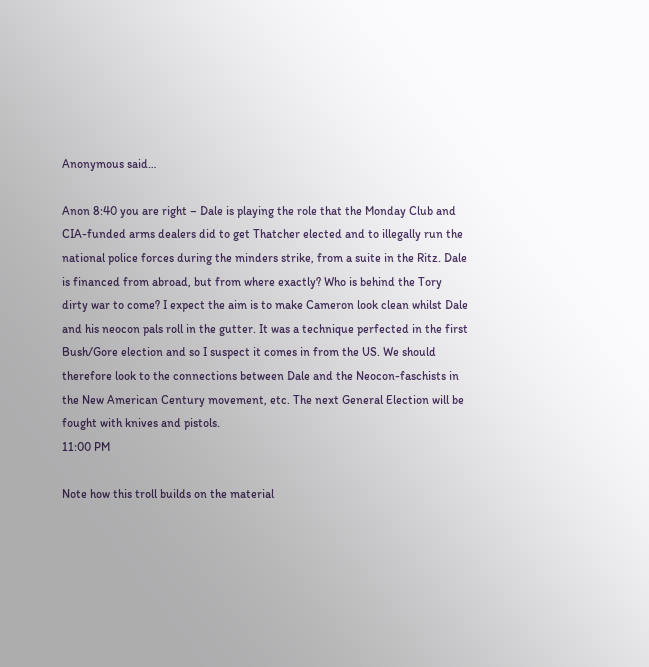Anonymous said…

Anon 8:40 you are right – Dale is playing the role that the Monday Club and CIA-funded arms dealers did to get Thatcher elected and to illegally run the national police forces during the minders strike, from a suite in the Ritz. Dale is financed from abroad, but from where exactly? Who is behind the Tory dirty war to come? I expect the aim is to make Cameron look clean whilst Dale and his neocon pals roll in the gutter. It was a technique perfected in the first Bush/Gore election and so I suspect it comes in from the US. We should therefore look to the connections between Dale and the Neocon-faschists in the New American Century movement, etc. The next General Election will be fought with knives and pistols.
11:00 PM

Note how this troll builds on the material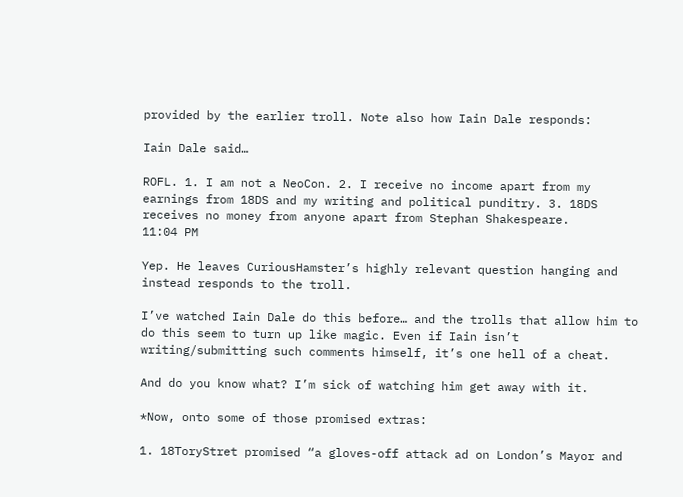provided by the earlier troll. Note also how Iain Dale responds:

Iain Dale said…

ROFL. 1. I am not a NeoCon. 2. I receive no income apart from my earnings from 18DS and my writing and political punditry. 3. 18DS receives no money from anyone apart from Stephan Shakespeare.
11:04 PM

Yep. He leaves CuriousHamster’s highly relevant question hanging and instead responds to the troll.

I’ve watched Iain Dale do this before… and the trolls that allow him to do this seem to turn up like magic. Even if Iain isn’t writing/submitting such comments himself, it’s one hell of a cheat.

And do you know what? I’m sick of watching him get away with it.

*Now, onto some of those promised extras:

1. 18ToryStret promised “a gloves-off attack ad on London’s Mayor and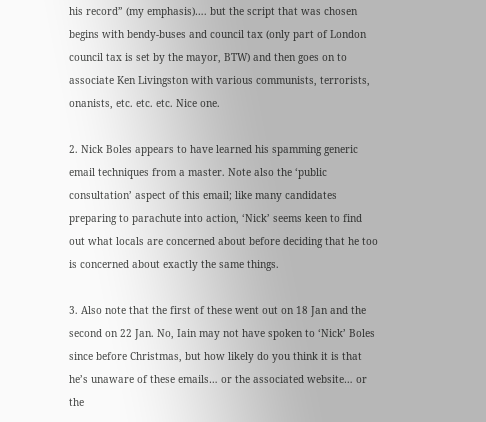his record” (my emphasis)…. but the script that was chosen begins with bendy-buses and council tax (only part of London council tax is set by the mayor, BTW) and then goes on to associate Ken Livingston with various communists, terrorists, onanists, etc. etc. etc. Nice one.

2. Nick Boles appears to have learned his spamming generic email techniques from a master. Note also the ‘public consultation’ aspect of this email; like many candidates preparing to parachute into action, ‘Nick’ seems keen to find out what locals are concerned about before deciding that he too is concerned about exactly the same things.

3. Also note that the first of these went out on 18 Jan and the second on 22 Jan. No, Iain may not have spoken to ‘Nick’ Boles since before Christmas, but how likely do you think it is that he’s unaware of these emails… or the associated website… or the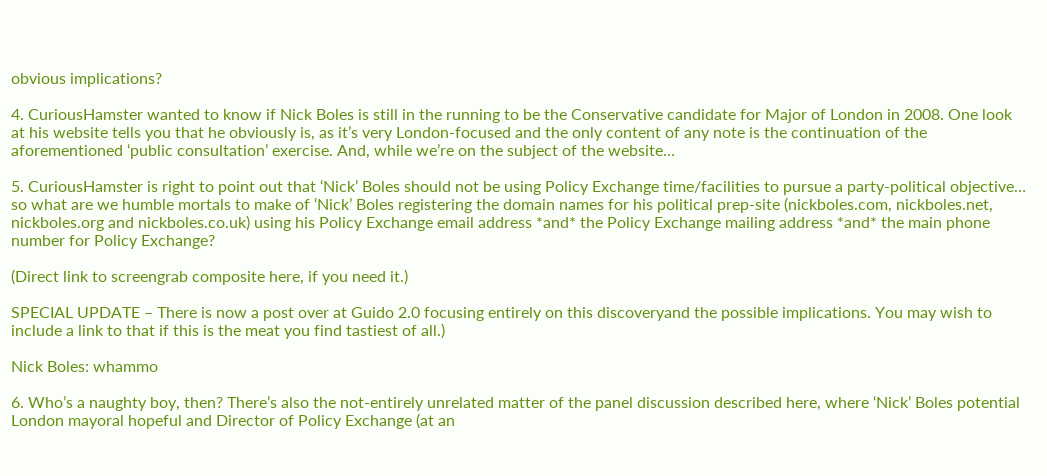obvious implications?

4. CuriousHamster wanted to know if Nick Boles is still in the running to be the Conservative candidate for Major of London in 2008. One look at his website tells you that he obviously is, as it’s very London-focused and the only content of any note is the continuation of the aforementioned ‘public consultation’ exercise. And, while we’re on the subject of the website…

5. CuriousHamster is right to point out that ‘Nick’ Boles should not be using Policy Exchange time/facilities to pursue a party-political objective… so what are we humble mortals to make of ‘Nick’ Boles registering the domain names for his political prep-site (nickboles.com, nickboles.net, nickboles.org and nickboles.co.uk) using his Policy Exchange email address *and* the Policy Exchange mailing address *and* the main phone number for Policy Exchange?

(Direct link to screengrab composite here, if you need it.)

SPECIAL UPDATE – There is now a post over at Guido 2.0 focusing entirely on this discoveryand the possible implications. You may wish to include a link to that if this is the meat you find tastiest of all.)

Nick Boles: whammo

6. Who’s a naughty boy, then? There’s also the not-entirely unrelated matter of the panel discussion described here, where ‘Nick’ Boles potential London mayoral hopeful and Director of Policy Exchange (at an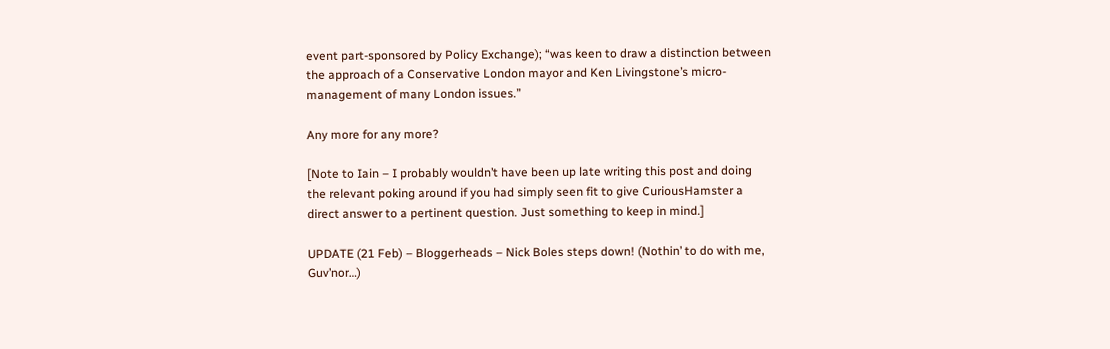event part-sponsored by Policy Exchange); “was keen to draw a distinction between the approach of a Conservative London mayor and Ken Livingstone’s micro-management of many London issues.”

Any more for any more?

[Note to Iain – I probably wouldn’t have been up late writing this post and doing the relevant poking around if you had simply seen fit to give CuriousHamster a direct answer to a pertinent question. Just something to keep in mind.]

UPDATE (21 Feb) – Bloggerheads – Nick Boles steps down! (Nothin’ to do with me, Guv’nor…)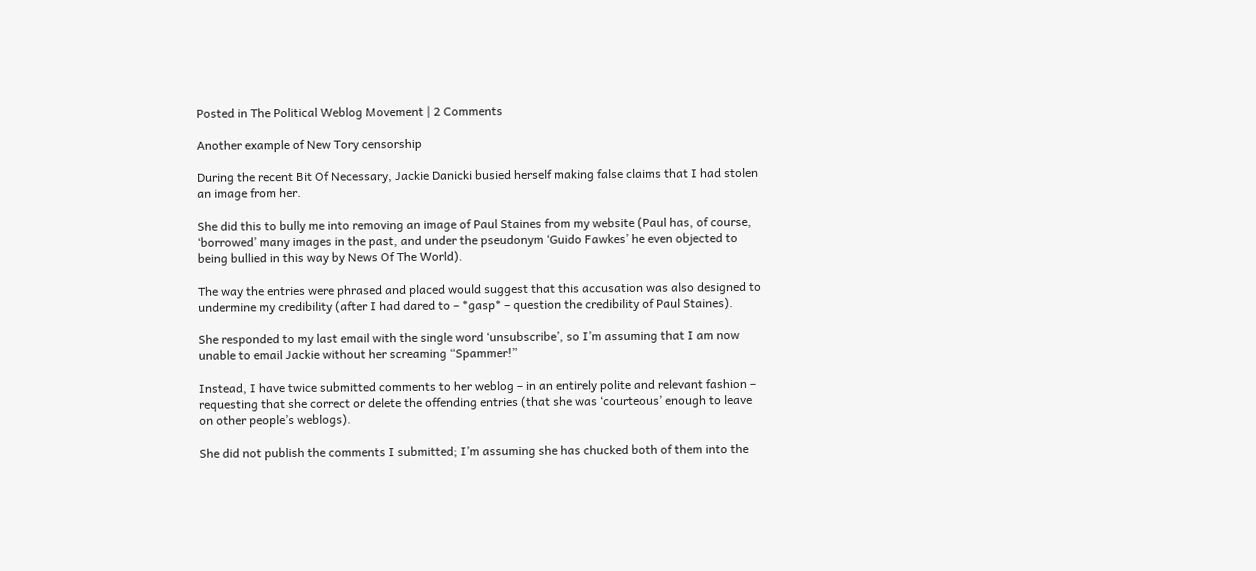Posted in The Political Weblog Movement | 2 Comments

Another example of New Tory censorship

During the recent Bit Of Necessary, Jackie Danicki busied herself making false claims that I had stolen an image from her.

She did this to bully me into removing an image of Paul Staines from my website (Paul has, of course, ‘borrowed’ many images in the past, and under the pseudonym ‘Guido Fawkes’ he even objected to being bullied in this way by News Of The World).

The way the entries were phrased and placed would suggest that this accusation was also designed to undermine my credibility (after I had dared to – *gasp* – question the credibility of Paul Staines).

She responded to my last email with the single word ‘unsubscribe’, so I’m assuming that I am now unable to email Jackie without her screaming “Spammer!”

Instead, I have twice submitted comments to her weblog – in an entirely polite and relevant fashion – requesting that she correct or delete the offending entries (that she was ‘courteous’ enough to leave on other people’s weblogs).

She did not publish the comments I submitted; I’m assuming she has chucked both of them into the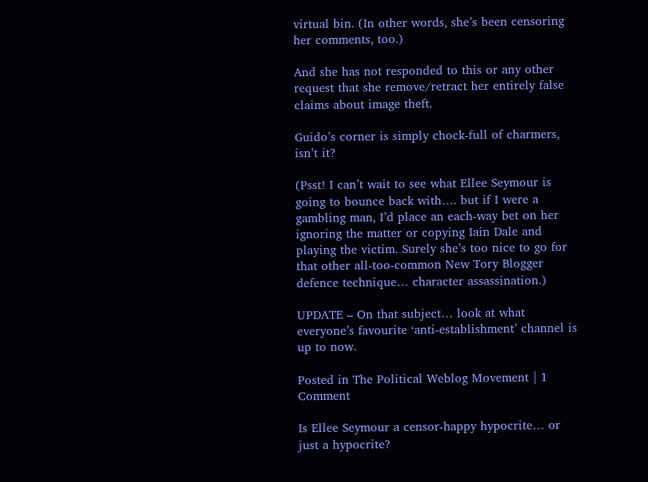virtual bin. (In other words, she’s been censoring her comments, too.)

And she has not responded to this or any other request that she remove/retract her entirely false claims about image theft.

Guido’s corner is simply chock-full of charmers, isn’t it?

(Psst! I can’t wait to see what Ellee Seymour is going to bounce back with…. but if I were a gambling man, I’d place an each-way bet on her ignoring the matter or copying Iain Dale and playing the victim. Surely she’s too nice to go for that other all-too-common New Tory Blogger defence technique… character assassination.)

UPDATE – On that subject… look at what everyone’s favourite ‘anti-establishment’ channel is up to now.

Posted in The Political Weblog Movement | 1 Comment

Is Ellee Seymour a censor-happy hypocrite… or just a hypocrite?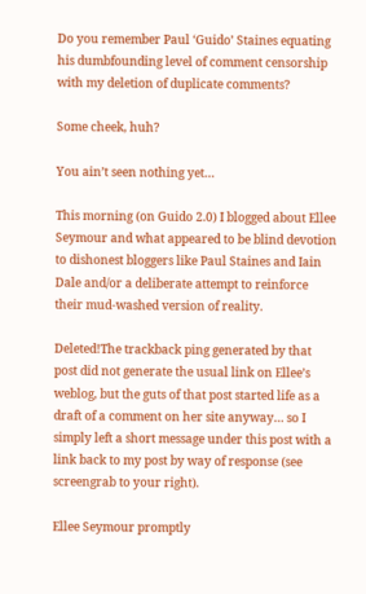Do you remember Paul ‘Guido’ Staines equating his dumbfounding level of comment censorship with my deletion of duplicate comments?

Some cheek, huh?

You ain’t seen nothing yet…

This morning (on Guido 2.0) I blogged about Ellee Seymour and what appeared to be blind devotion to dishonest bloggers like Paul Staines and Iain Dale and/or a deliberate attempt to reinforce their mud-washed version of reality.

Deleted!The trackback ping generated by that post did not generate the usual link on Ellee’s weblog, but the guts of that post started life as a draft of a comment on her site anyway… so I simply left a short message under this post with a link back to my post by way of response (see screengrab to your right).

Ellee Seymour promptly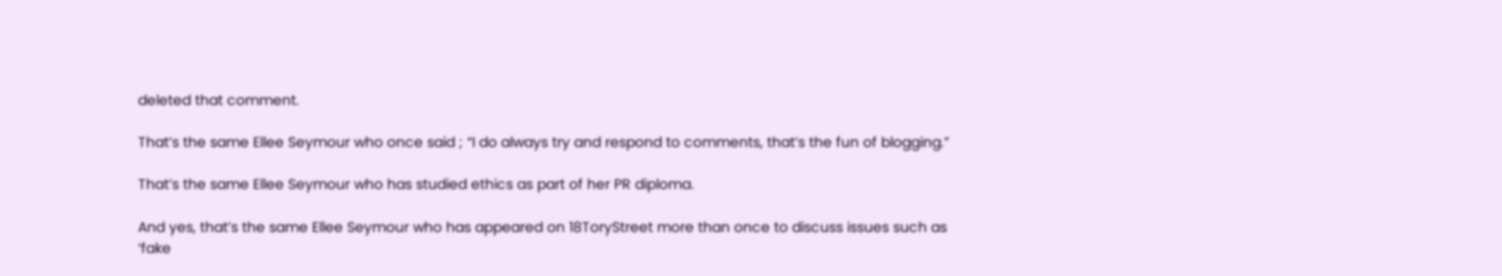deleted that comment.

That’s the same Ellee Seymour who once said ; “I do always try and respond to comments, that’s the fun of blogging.”

That’s the same Ellee Seymour who has studied ethics as part of her PR diploma.

And yes, that’s the same Ellee Seymour who has appeared on 18ToryStreet more than once to discuss issues such as ‘fake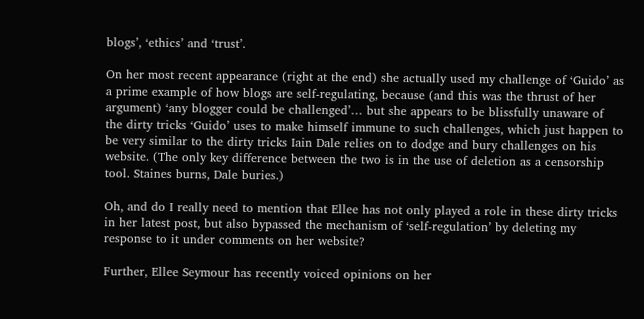blogs’, ‘ethics’ and ‘trust’.

On her most recent appearance (right at the end) she actually used my challenge of ‘Guido’ as a prime example of how blogs are self-regulating, because (and this was the thrust of her argument) ‘any blogger could be challenged’… but she appears to be blissfully unaware of the dirty tricks ‘Guido’ uses to make himself immune to such challenges, which just happen to be very similar to the dirty tricks Iain Dale relies on to dodge and bury challenges on his website. (The only key difference between the two is in the use of deletion as a censorship tool. Staines burns, Dale buries.)

Oh, and do I really need to mention that Ellee has not only played a role in these dirty tricks in her latest post, but also bypassed the mechanism of ‘self-regulation’ by deleting my response to it under comments on her website?

Further, Ellee Seymour has recently voiced opinions on her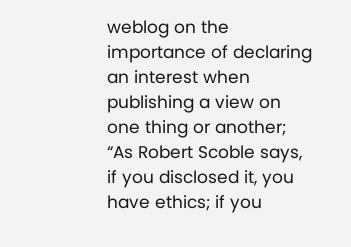weblog on the importance of declaring an interest when publishing a view on one thing or another; “As Robert Scoble says, if you disclosed it, you have ethics; if you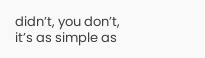didn’t, you don’t, it’s as simple as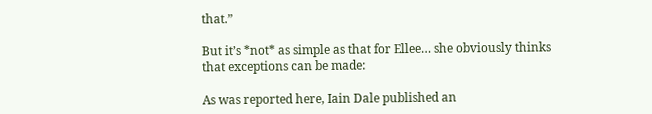that.”

But it’s *not* as simple as that for Ellee… she obviously thinks that exceptions can be made:

As was reported here, Iain Dale published an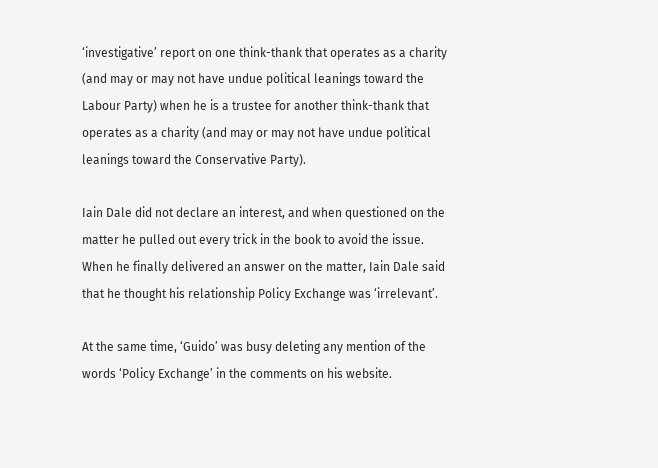‘investigative’ report on one think-thank that operates as a charity (and may or may not have undue political leanings toward the Labour Party) when he is a trustee for another think-thank that operates as a charity (and may or may not have undue political leanings toward the Conservative Party).

Iain Dale did not declare an interest, and when questioned on the matter he pulled out every trick in the book to avoid the issue. When he finally delivered an answer on the matter, Iain Dale said that he thought his relationship Policy Exchange was ‘irrelevant’.

At the same time, ‘Guido’ was busy deleting any mention of the words ‘Policy Exchange’ in the comments on his website.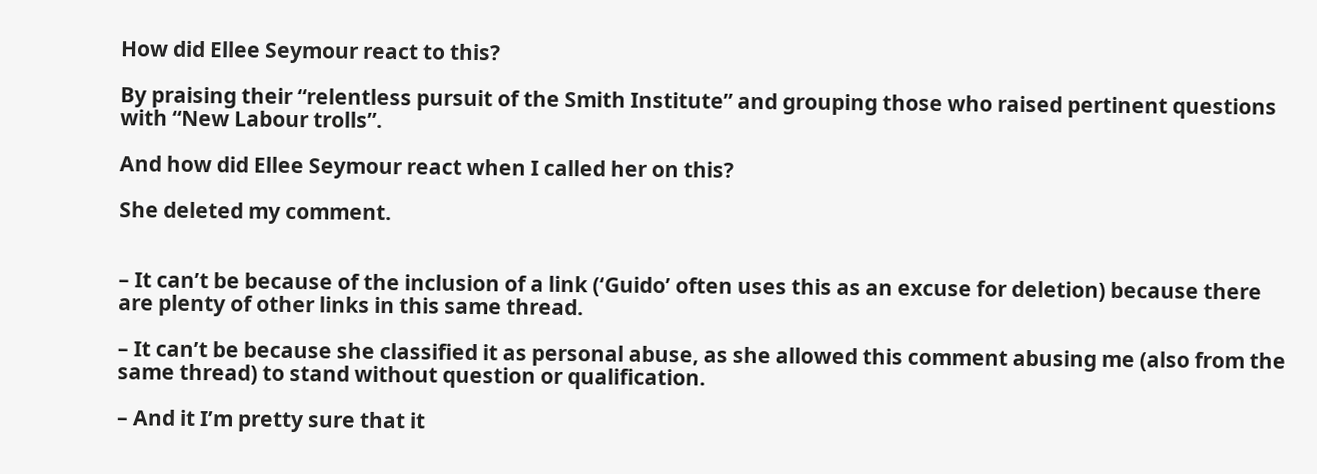How did Ellee Seymour react to this?

By praising their “relentless pursuit of the Smith Institute” and grouping those who raised pertinent questions with “New Labour trolls”.

And how did Ellee Seymour react when I called her on this?

She deleted my comment.


– It can’t be because of the inclusion of a link (‘Guido’ often uses this as an excuse for deletion) because there are plenty of other links in this same thread.

– It can’t be because she classified it as personal abuse, as she allowed this comment abusing me (also from the same thread) to stand without question or qualification.

– And it I’m pretty sure that it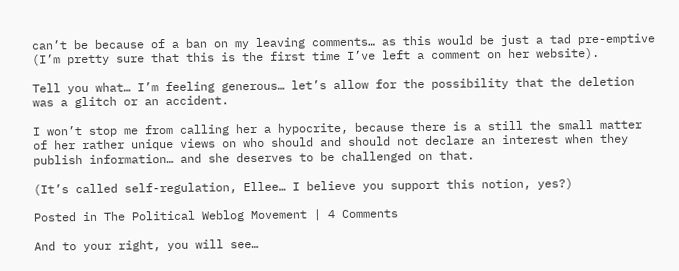can’t be because of a ban on my leaving comments… as this would be just a tad pre-emptive (I’m pretty sure that this is the first time I’ve left a comment on her website).

Tell you what… I’m feeling generous… let’s allow for the possibility that the deletion was a glitch or an accident.

I won’t stop me from calling her a hypocrite, because there is a still the small matter of her rather unique views on who should and should not declare an interest when they publish information… and she deserves to be challenged on that.

(It’s called self-regulation, Ellee… I believe you support this notion, yes?)

Posted in The Political Weblog Movement | 4 Comments

And to your right, you will see…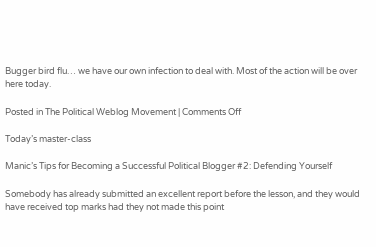Bugger bird flu… we have our own infection to deal with. Most of the action will be over here today.

Posted in The Political Weblog Movement | Comments Off

Today’s master-class

Manic’s Tips for Becoming a Successful Political Blogger #2: Defending Yourself

Somebody has already submitted an excellent report before the lesson, and they would have received top marks had they not made this point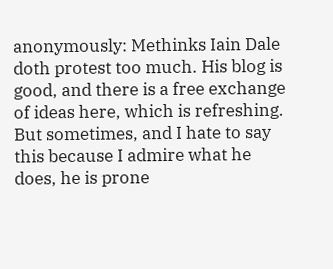anonymously: Methinks Iain Dale doth protest too much. His blog is good, and there is a free exchange of ideas here, which is refreshing. But sometimes, and I hate to say this because I admire what he does, he is prone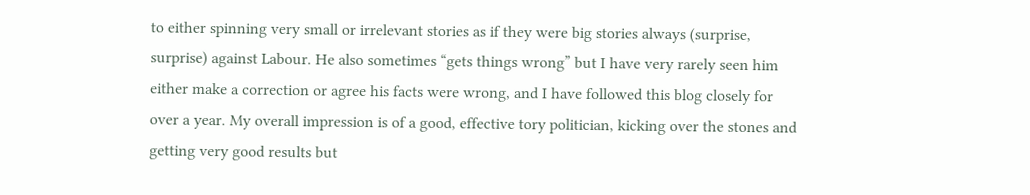to either spinning very small or irrelevant stories as if they were big stories always (surprise, surprise) against Labour. He also sometimes “gets things wrong” but I have very rarely seen him either make a correction or agree his facts were wrong, and I have followed this blog closely for over a year. My overall impression is of a good, effective tory politician, kicking over the stones and getting very good results but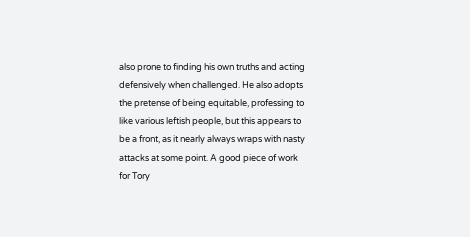also prone to finding his own truths and acting defensively when challenged. He also adopts the pretense of being equitable, professing to like various leftish people, but this appears to be a front, as it nearly always wraps with nasty attacks at some point. A good piece of work for Tory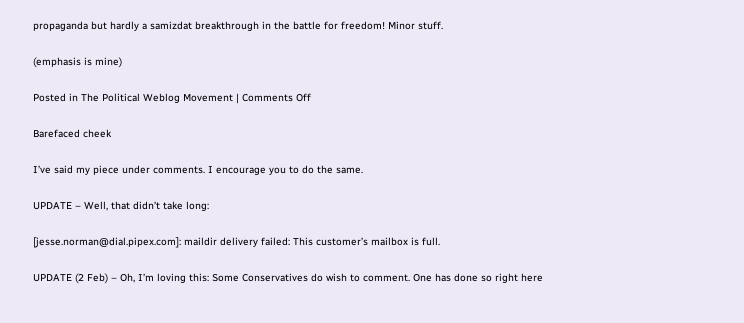propaganda but hardly a samizdat breakthrough in the battle for freedom! Minor stuff.

(emphasis is mine)

Posted in The Political Weblog Movement | Comments Off

Barefaced cheek

I’ve said my piece under comments. I encourage you to do the same.

UPDATE – Well, that didn’t take long:

[jesse.norman@dial.pipex.com]: maildir delivery failed: This customer’s mailbox is full.

UPDATE (2 Feb) – Oh, I’m loving this: Some Conservatives do wish to comment. One has done so right here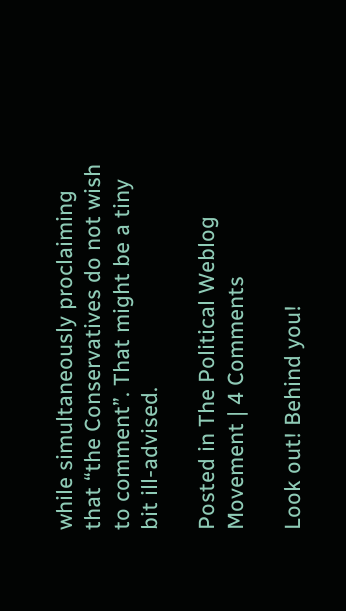while simultaneously proclaiming that “the Conservatives do not wish to comment”. That might be a tiny bit ill-advised.

Posted in The Political Weblog Movement | 4 Comments

Look out! Behind you!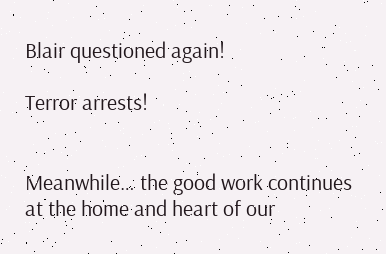Blair questioned again!

Terror arrests!


Meanwhile… the good work continues at the home and heart of our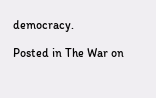democracy.

Posted in The War on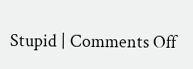Stupid | Comments Off